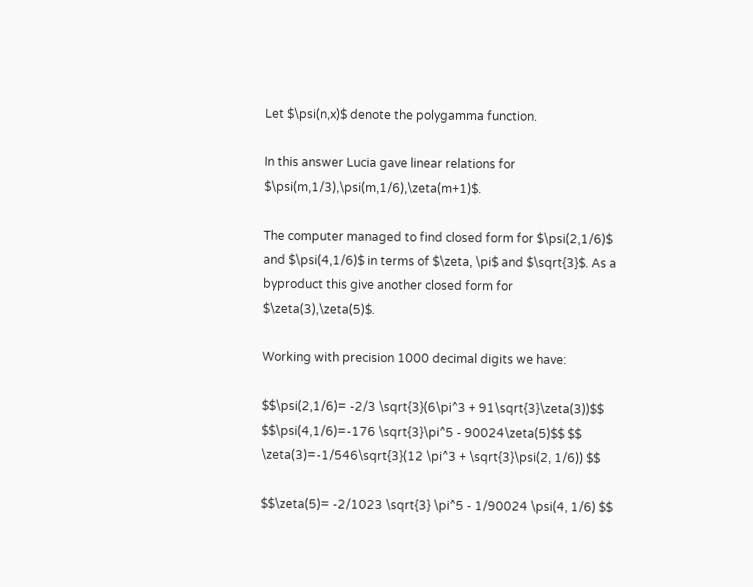Let $\psi(n,x)$ denote the polygamma function.

In this answer Lucia gave linear relations for $\psi(m,1/3),\psi(m,1/6),\zeta(m+1)$.

The computer managed to find closed form for $\psi(2,1/6)$ and $\psi(4,1/6)$ in terms of $\zeta, \pi$ and $\sqrt{3}$. As a byproduct this give another closed form for $\zeta(3),\zeta(5)$.

Working with precision 1000 decimal digits we have:

$$\psi(2,1/6)= -2/3 \sqrt{3}(6\pi^3 + 91\sqrt{3}\zeta(3))$$ $$\psi(4,1/6)=-176 \sqrt{3}\pi^5 - 90024\zeta(5)$$ $$ \zeta(3)=-1/546\sqrt{3}(12 \pi^3 + \sqrt{3}\psi(2, 1/6)) $$

$$\zeta(5)= -2/1023 \sqrt{3} \pi^5 - 1/90024 \psi(4, 1/6) $$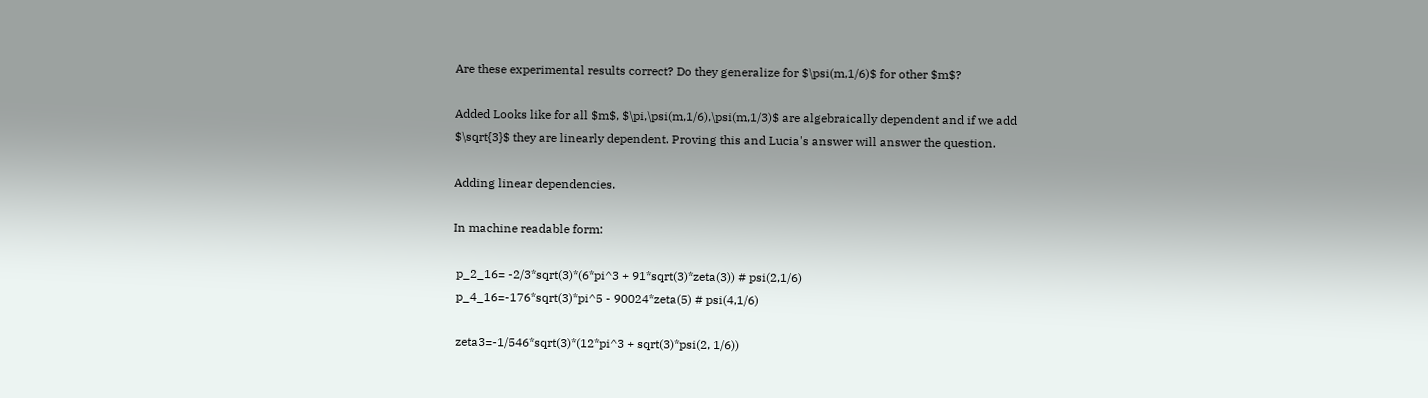Are these experimental results correct? Do they generalize for $\psi(m,1/6)$ for other $m$?

Added Looks like for all $m$, $\pi,\psi(m,1/6),\psi(m,1/3)$ are algebraically dependent and if we add $\sqrt{3}$ they are linearly dependent. Proving this and Lucia's answer will answer the question.

Adding linear dependencies.

In machine readable form:

 p_2_16= -2/3*sqrt(3)*(6*pi^3 + 91*sqrt(3)*zeta(3)) # psi(2,1/6)
 p_4_16=-176*sqrt(3)*pi^5 - 90024*zeta(5) # psi(4,1/6)

 zeta3=-1/546*sqrt(3)*(12*pi^3 + sqrt(3)*psi(2, 1/6))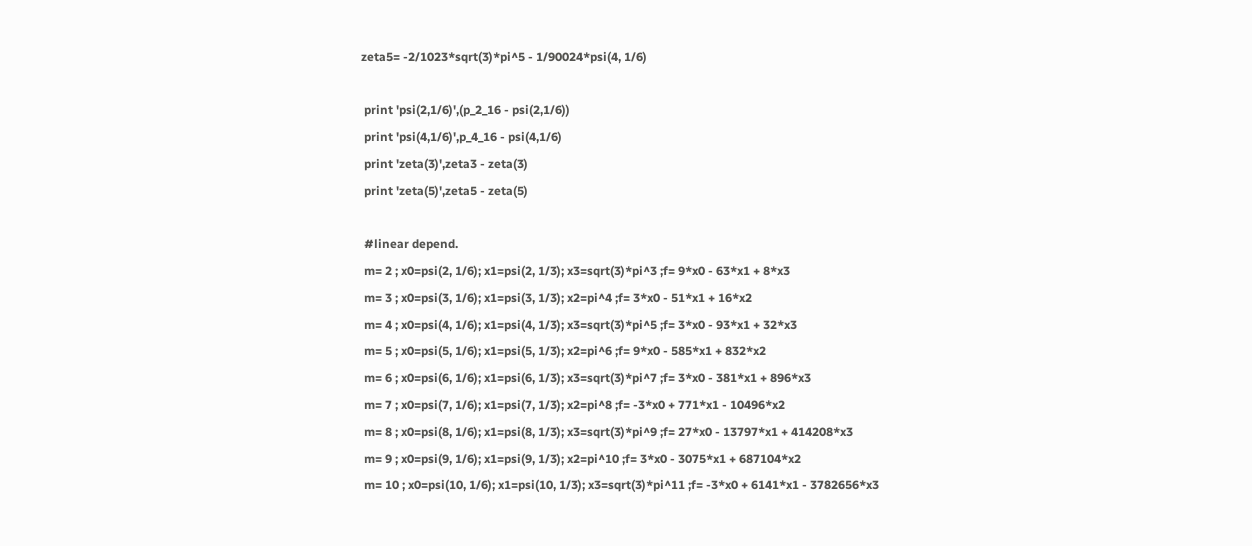zeta5= -2/1023*sqrt(3)*pi^5 - 1/90024*psi(4, 1/6)

 print 'psi(2,1/6)',(p_2_16 - psi(2,1/6))
 print 'psi(4,1/6)',p_4_16 - psi(4,1/6)
 print 'zeta(3)',zeta3 - zeta(3)
 print 'zeta(5)',zeta5 - zeta(5)

 #linear depend.
 m= 2 ; x0=psi(2, 1/6); x1=psi(2, 1/3); x3=sqrt(3)*pi^3 ;f= 9*x0 - 63*x1 + 8*x3
 m= 3 ; x0=psi(3, 1/6); x1=psi(3, 1/3); x2=pi^4 ;f= 3*x0 - 51*x1 + 16*x2
 m= 4 ; x0=psi(4, 1/6); x1=psi(4, 1/3); x3=sqrt(3)*pi^5 ;f= 3*x0 - 93*x1 + 32*x3
 m= 5 ; x0=psi(5, 1/6); x1=psi(5, 1/3); x2=pi^6 ;f= 9*x0 - 585*x1 + 832*x2
 m= 6 ; x0=psi(6, 1/6); x1=psi(6, 1/3); x3=sqrt(3)*pi^7 ;f= 3*x0 - 381*x1 + 896*x3
 m= 7 ; x0=psi(7, 1/6); x1=psi(7, 1/3); x2=pi^8 ;f= -3*x0 + 771*x1 - 10496*x2
 m= 8 ; x0=psi(8, 1/6); x1=psi(8, 1/3); x3=sqrt(3)*pi^9 ;f= 27*x0 - 13797*x1 + 414208*x3
 m= 9 ; x0=psi(9, 1/6); x1=psi(9, 1/3); x2=pi^10 ;f= 3*x0 - 3075*x1 + 687104*x2
 m= 10 ; x0=psi(10, 1/6); x1=psi(10, 1/3); x3=sqrt(3)*pi^11 ;f= -3*x0 + 6141*x1 - 3782656*x3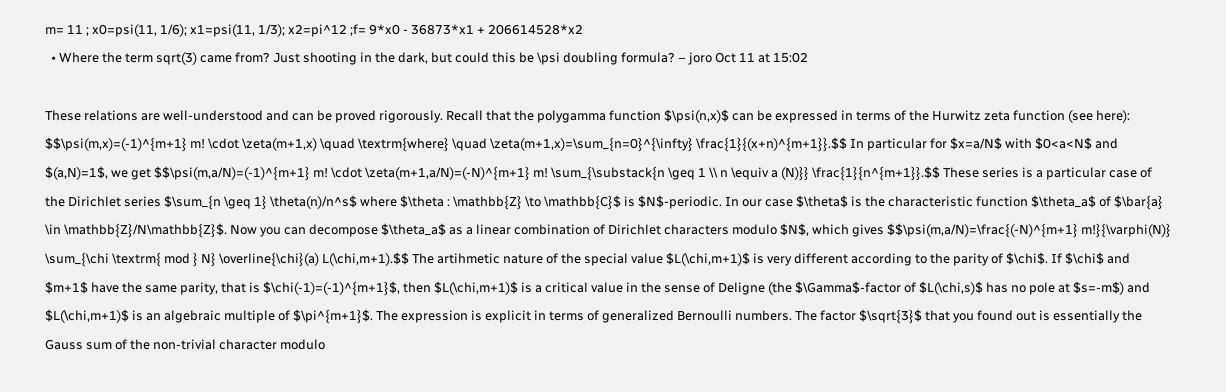m= 11 ; x0=psi(11, 1/6); x1=psi(11, 1/3); x2=pi^12 ;f= 9*x0 - 36873*x1 + 206614528*x2
  • Where the term sqrt(3) came from? Just shooting in the dark, but could this be \psi doubling formula? – joro Oct 11 at 15:02

These relations are well-understood and can be proved rigorously. Recall that the polygamma function $\psi(n,x)$ can be expressed in terms of the Hurwitz zeta function (see here): $$\psi(m,x)=(-1)^{m+1} m! \cdot \zeta(m+1,x) \quad \textrm{where} \quad \zeta(m+1,x)=\sum_{n=0}^{\infty} \frac{1}{(x+n)^{m+1}}.$$ In particular for $x=a/N$ with $0<a<N$ and $(a,N)=1$, we get $$\psi(m,a/N)=(-1)^{m+1} m! \cdot \zeta(m+1,a/N)=(-N)^{m+1} m! \sum_{\substack{n \geq 1 \\ n \equiv a (N)}} \frac{1}{n^{m+1}}.$$ These series is a particular case of the Dirichlet series $\sum_{n \geq 1} \theta(n)/n^s$ where $\theta : \mathbb{Z} \to \mathbb{C}$ is $N$-periodic. In our case $\theta$ is the characteristic function $\theta_a$ of $\bar{a} \in \mathbb{Z}/N\mathbb{Z}$. Now you can decompose $\theta_a$ as a linear combination of Dirichlet characters modulo $N$, which gives $$\psi(m,a/N)=\frac{(-N)^{m+1} m!}{\varphi(N)} \sum_{\chi \textrm{ mod } N} \overline{\chi}(a) L(\chi,m+1).$$ The artihmetic nature of the special value $L(\chi,m+1)$ is very different according to the parity of $\chi$. If $\chi$ and $m+1$ have the same parity, that is $\chi(-1)=(-1)^{m+1}$, then $L(\chi,m+1)$ is a critical value in the sense of Deligne (the $\Gamma$-factor of $L(\chi,s)$ has no pole at $s=-m$) and $L(\chi,m+1)$ is an algebraic multiple of $\pi^{m+1}$. The expression is explicit in terms of generalized Bernoulli numbers. The factor $\sqrt{3}$ that you found out is essentially the Gauss sum of the non-trivial character modulo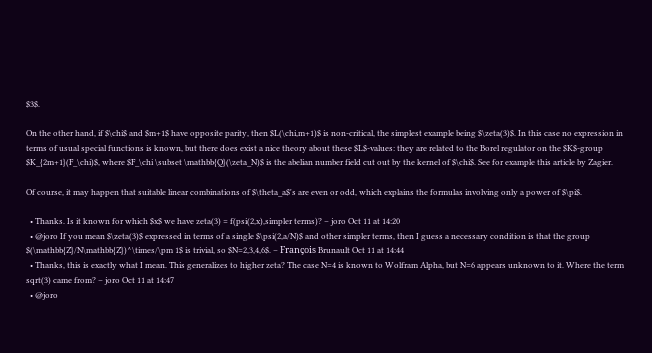$3$.

On the other hand, if $\chi$ and $m+1$ have opposite parity, then $L(\chi,m+1)$ is non-critical, the simplest example being $\zeta(3)$. In this case no expression in terms of usual special functions is known, but there does exist a nice theory about these $L$-values: they are related to the Borel regulator on the $K$-group $K_{2m+1}(F_\chi)$, where $F_\chi \subset \mathbb{Q}(\zeta_N)$ is the abelian number field cut out by the kernel of $\chi$. See for example this article by Zagier.

Of course, it may happen that suitable linear combinations of $\theta_a$'s are even or odd, which explains the formulas involving only a power of $\pi$.

  • Thanks. Is it known for which $x$ we have zeta(3) = f(psi(2,x),simpler terms)? – joro Oct 11 at 14:20
  • @joro If you mean $\zeta(3)$ expressed in terms of a single $\psi(2,a/N)$ and other simpler terms, then I guess a necessary condition is that the group $(\mathbb{Z}/N\mathbb{Z})^\times/\pm 1$ is trivial, so $N=2,3,4,6$. – François Brunault Oct 11 at 14:44
  • Thanks, this is exactly what I mean. This generalizes to higher zeta? The case N=4 is known to Wolfram Alpha, but N=6 appears unknown to it. Where the term sqrt(3) came from? – joro Oct 11 at 14:47
  • @joro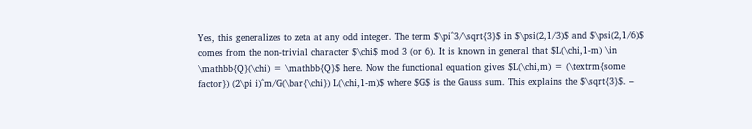Yes, this generalizes to zeta at any odd integer. The term $\pi^3/\sqrt{3}$ in $\psi(2,1/3)$ and $\psi(2,1/6)$ comes from the non-trivial character $\chi$ mod 3 (or 6). It is known in general that $L(\chi,1-m) \in \mathbb{Q}(\chi) = \mathbb{Q}$ here. Now the functional equation gives $L(\chi,m) = (\textrm{some factor}) (2\pi i)^m/G(\bar{\chi}) L(\chi,1-m)$ where $G$ is the Gauss sum. This explains the $\sqrt{3}$. –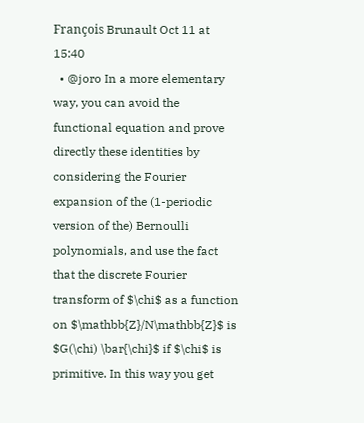François Brunault Oct 11 at 15:40
  • @joro In a more elementary way, you can avoid the functional equation and prove directly these identities by considering the Fourier expansion of the (1-periodic version of the) Bernoulli polynomials, and use the fact that the discrete Fourier transform of $\chi$ as a function on $\mathbb{Z}/N\mathbb{Z}$ is $G(\chi) \bar{\chi}$ if $\chi$ is primitive. In this way you get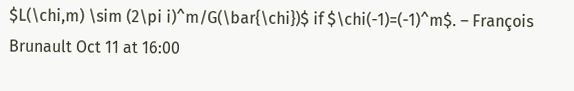$L(\chi,m) \sim (2\pi i)^m/G(\bar{\chi})$ if $\chi(-1)=(-1)^m$. – François Brunault Oct 11 at 16:00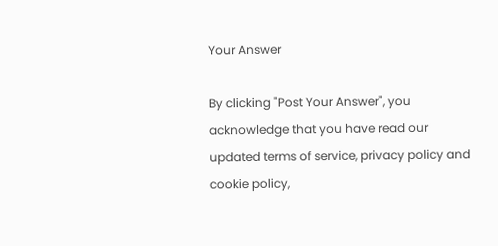Your Answer

By clicking "Post Your Answer", you acknowledge that you have read our updated terms of service, privacy policy and cookie policy,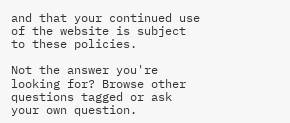and that your continued use of the website is subject to these policies.

Not the answer you're looking for? Browse other questions tagged or ask your own question.